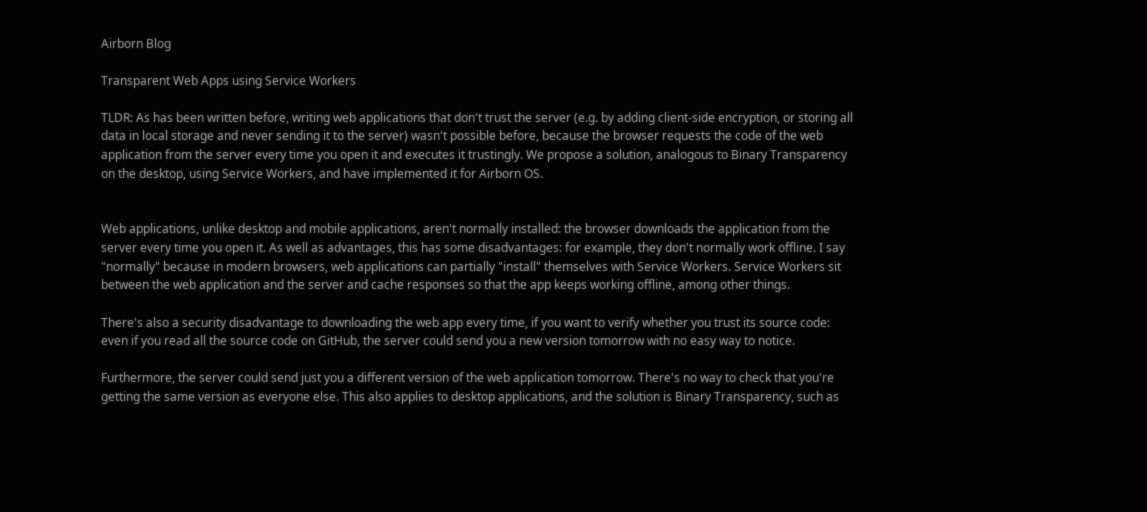Airborn Blog

Transparent Web Apps using Service Workers

TLDR: As has been written before, writing web applications that don't trust the server (e.g. by adding client-side encryption, or storing all data in local storage and never sending it to the server) wasn't possible before, because the browser requests the code of the web application from the server every time you open it and executes it trustingly. We propose a solution, analogous to Binary Transparency on the desktop, using Service Workers, and have implemented it for Airborn OS.


Web applications, unlike desktop and mobile applications, aren't normally installed: the browser downloads the application from the server every time you open it. As well as advantages, this has some disadvantages: for example, they don't normally work offline. I say "normally" because in modern browsers, web applications can partially "install" themselves with Service Workers. Service Workers sit between the web application and the server and cache responses so that the app keeps working offline, among other things.

There's also a security disadvantage to downloading the web app every time, if you want to verify whether you trust its source code: even if you read all the source code on GitHub, the server could send you a new version tomorrow with no easy way to notice.

Furthermore, the server could send just you a different version of the web application tomorrow. There's no way to check that you're getting the same version as everyone else. This also applies to desktop applications, and the solution is Binary Transparency, such as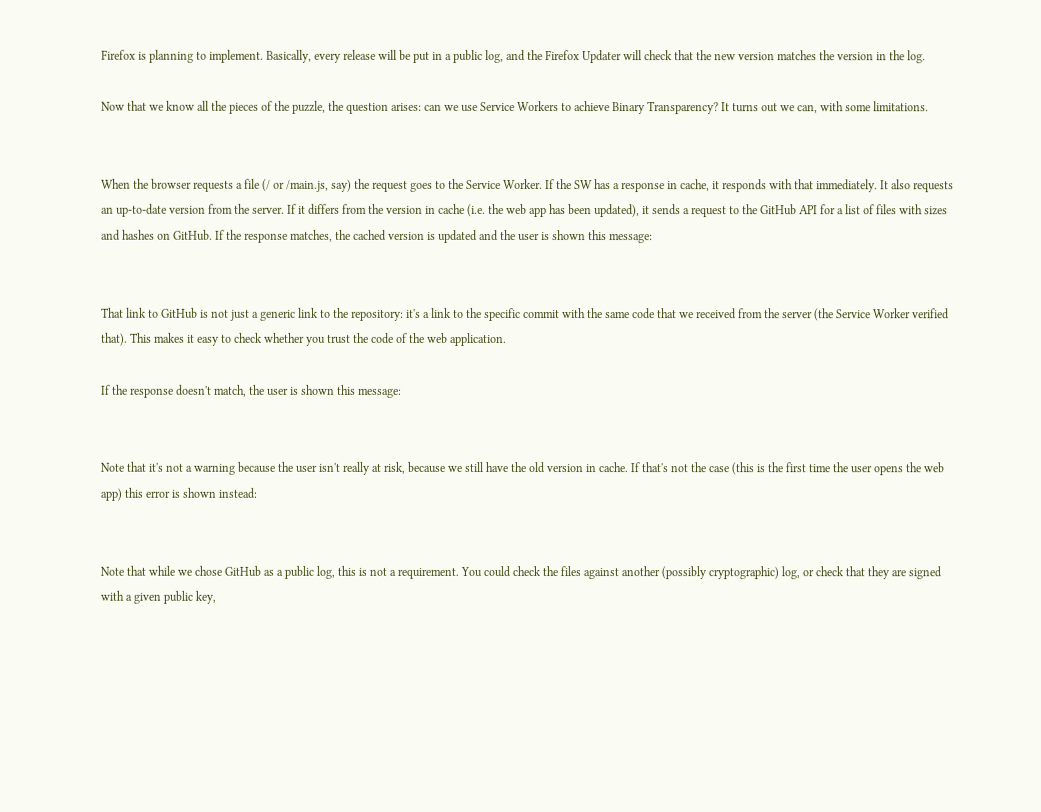Firefox is planning to implement. Basically, every release will be put in a public log, and the Firefox Updater will check that the new version matches the version in the log.

Now that we know all the pieces of the puzzle, the question arises: can we use Service Workers to achieve Binary Transparency? It turns out we can, with some limitations.


When the browser requests a file (/ or /main.js, say) the request goes to the Service Worker. If the SW has a response in cache, it responds with that immediately. It also requests an up-to-date version from the server. If it differs from the version in cache (i.e. the web app has been updated), it sends a request to the GitHub API for a list of files with sizes and hashes on GitHub. If the response matches, the cached version is updated and the user is shown this message:


That link to GitHub is not just a generic link to the repository: it's a link to the specific commit with the same code that we received from the server (the Service Worker verified that). This makes it easy to check whether you trust the code of the web application.

If the response doesn't match, the user is shown this message:


Note that it's not a warning because the user isn't really at risk, because we still have the old version in cache. If that's not the case (this is the first time the user opens the web app) this error is shown instead:


Note that while we chose GitHub as a public log, this is not a requirement. You could check the files against another (possibly cryptographic) log, or check that they are signed with a given public key,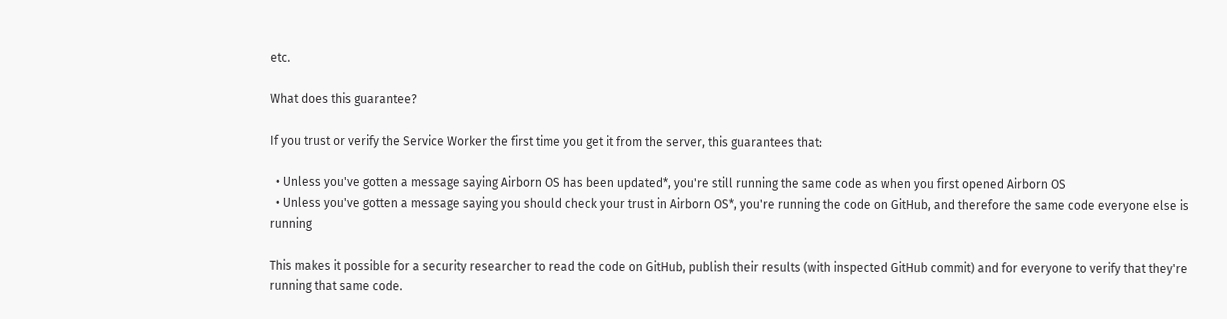etc.

What does this guarantee?

If you trust or verify the Service Worker the first time you get it from the server, this guarantees that:

  • Unless you've gotten a message saying Airborn OS has been updated*, you're still running the same code as when you first opened Airborn OS
  • Unless you've gotten a message saying you should check your trust in Airborn OS*, you're running the code on GitHub, and therefore the same code everyone else is running

This makes it possible for a security researcher to read the code on GitHub, publish their results (with inspected GitHub commit) and for everyone to verify that they're running that same code.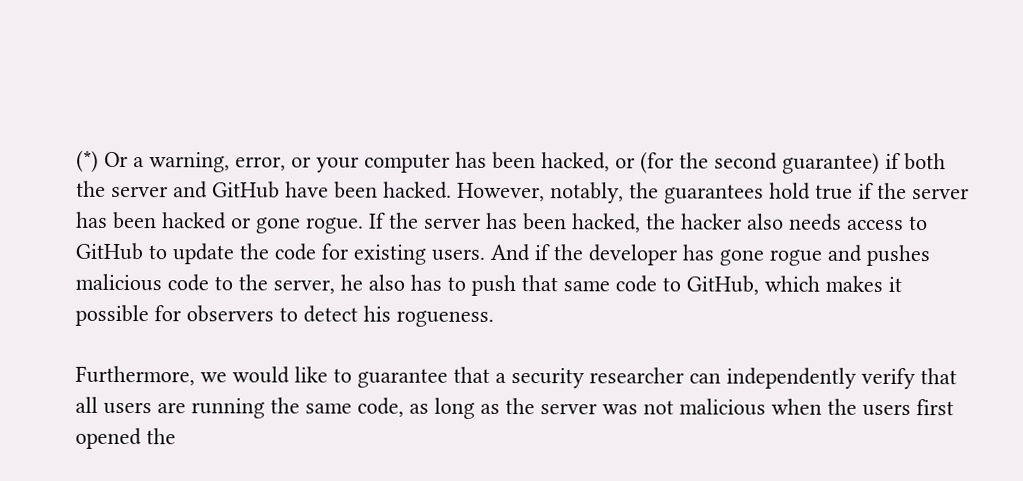(*) Or a warning, error, or your computer has been hacked, or (for the second guarantee) if both the server and GitHub have been hacked. However, notably, the guarantees hold true if the server has been hacked or gone rogue. If the server has been hacked, the hacker also needs access to GitHub to update the code for existing users. And if the developer has gone rogue and pushes malicious code to the server, he also has to push that same code to GitHub, which makes it possible for observers to detect his rogueness.

Furthermore, we would like to guarantee that a security researcher can independently verify that all users are running the same code, as long as the server was not malicious when the users first opened the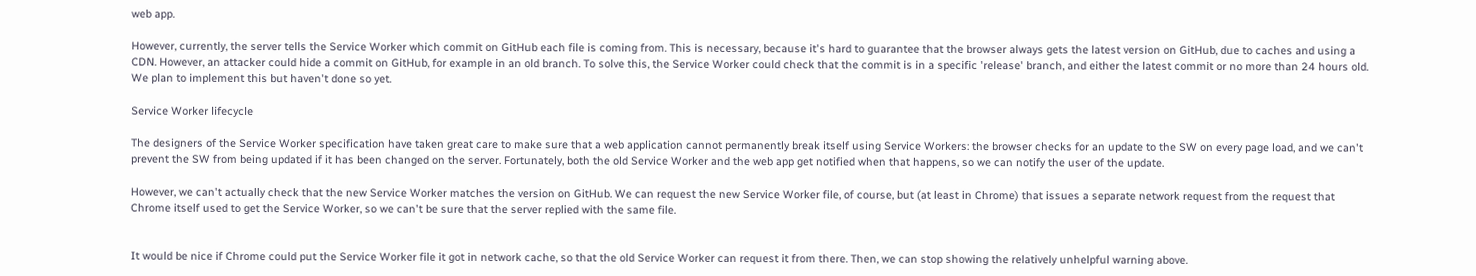web app.

However, currently, the server tells the Service Worker which commit on GitHub each file is coming from. This is necessary, because it's hard to guarantee that the browser always gets the latest version on GitHub, due to caches and using a CDN. However, an attacker could hide a commit on GitHub, for example in an old branch. To solve this, the Service Worker could check that the commit is in a specific 'release' branch, and either the latest commit or no more than 24 hours old. We plan to implement this but haven't done so yet.

Service Worker lifecycle

The designers of the Service Worker specification have taken great care to make sure that a web application cannot permanently break itself using Service Workers: the browser checks for an update to the SW on every page load, and we can't prevent the SW from being updated if it has been changed on the server. Fortunately, both the old Service Worker and the web app get notified when that happens, so we can notify the user of the update.

However, we can't actually check that the new Service Worker matches the version on GitHub. We can request the new Service Worker file, of course, but (at least in Chrome) that issues a separate network request from the request that Chrome itself used to get the Service Worker, so we can't be sure that the server replied with the same file.


It would be nice if Chrome could put the Service Worker file it got in network cache, so that the old Service Worker can request it from there. Then, we can stop showing the relatively unhelpful warning above.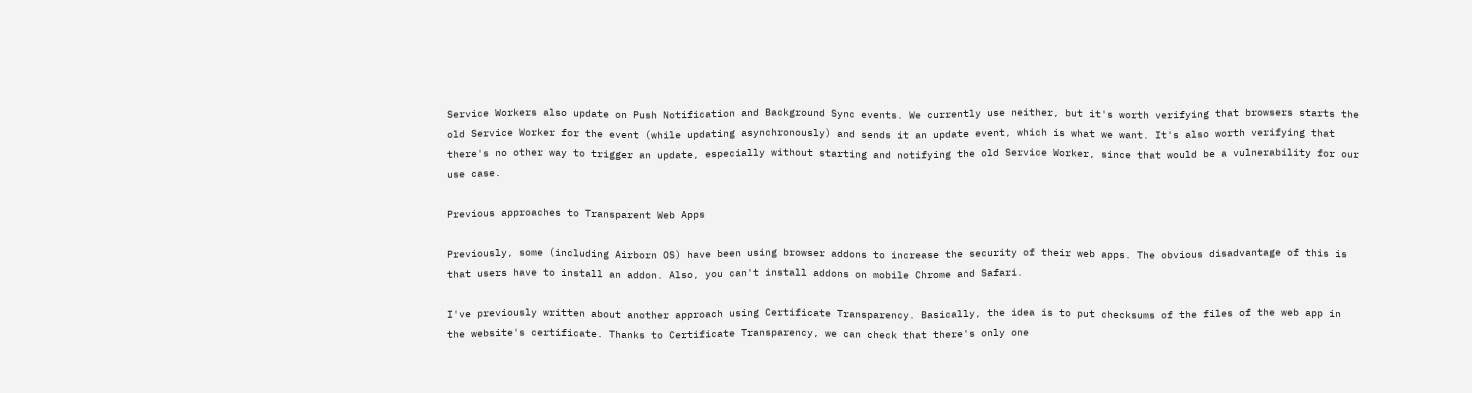Service Workers also update on Push Notification and Background Sync events. We currently use neither, but it's worth verifying that browsers starts the old Service Worker for the event (while updating asynchronously) and sends it an update event, which is what we want. It's also worth verifying that there's no other way to trigger an update, especially without starting and notifying the old Service Worker, since that would be a vulnerability for our use case.

Previous approaches to Transparent Web Apps

Previously, some (including Airborn OS) have been using browser addons to increase the security of their web apps. The obvious disadvantage of this is that users have to install an addon. Also, you can't install addons on mobile Chrome and Safari.

I've previously written about another approach using Certificate Transparency. Basically, the idea is to put checksums of the files of the web app in the website's certificate. Thanks to Certificate Transparency, we can check that there's only one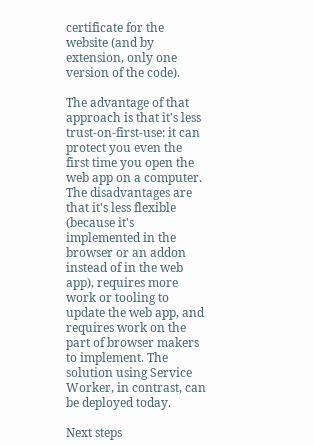certificate for the website (and by extension, only one version of the code).

The advantage of that approach is that it's less trust-on-first-use: it can protect you even the first time you open the web app on a computer. The disadvantages are that it's less flexible (because it's implemented in the browser or an addon instead of in the web app), requires more work or tooling to update the web app, and requires work on the part of browser makers to implement. The solution using Service Worker, in contrast, can be deployed today.

Next steps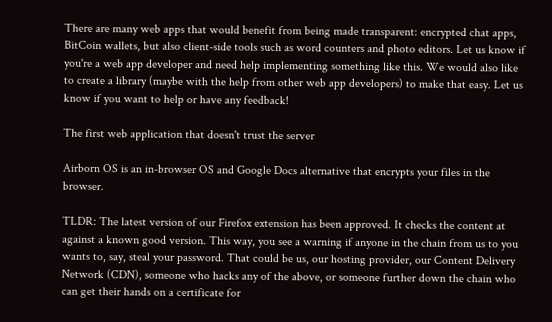There are many web apps that would benefit from being made transparent: encrypted chat apps, BitCoin wallets, but also client-side tools such as word counters and photo editors. Let us know if you're a web app developer and need help implementing something like this. We would also like to create a library (maybe with the help from other web app developers) to make that easy. Let us know if you want to help or have any feedback!

The first web application that doesn't trust the server

Airborn OS is an in-browser OS and Google Docs alternative that encrypts your files in the browser.

TLDR: The latest version of our Firefox extension has been approved. It checks the content at against a known good version. This way, you see a warning if anyone in the chain from us to you wants to, say, steal your password. That could be us, our hosting provider, our Content Delivery Network (CDN), someone who hacks any of the above, or someone further down the chain who can get their hands on a certificate for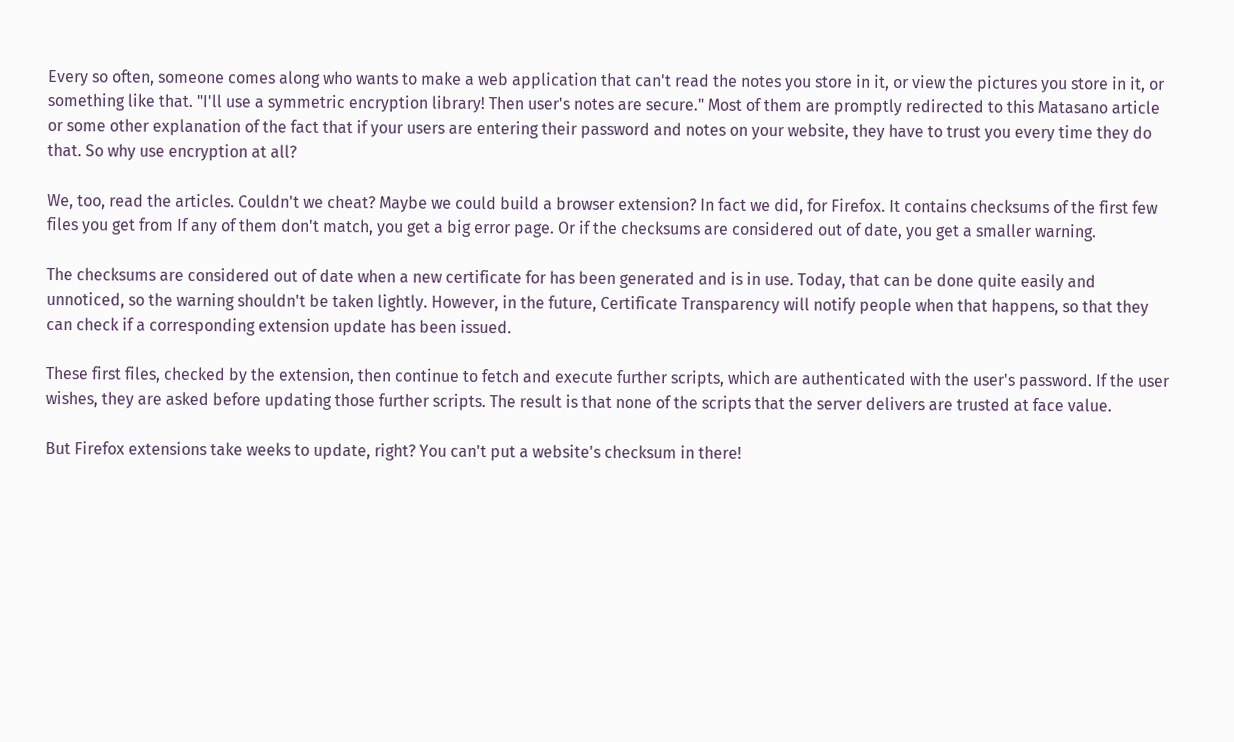Every so often, someone comes along who wants to make a web application that can't read the notes you store in it, or view the pictures you store in it, or something like that. "I'll use a symmetric encryption library! Then user's notes are secure." Most of them are promptly redirected to this Matasano article or some other explanation of the fact that if your users are entering their password and notes on your website, they have to trust you every time they do that. So why use encryption at all?

We, too, read the articles. Couldn't we cheat? Maybe we could build a browser extension? In fact we did, for Firefox. It contains checksums of the first few files you get from If any of them don't match, you get a big error page. Or if the checksums are considered out of date, you get a smaller warning.

The checksums are considered out of date when a new certificate for has been generated and is in use. Today, that can be done quite easily and unnoticed, so the warning shouldn't be taken lightly. However, in the future, Certificate Transparency will notify people when that happens, so that they can check if a corresponding extension update has been issued.

These first files, checked by the extension, then continue to fetch and execute further scripts, which are authenticated with the user's password. If the user wishes, they are asked before updating those further scripts. The result is that none of the scripts that the server delivers are trusted at face value.

But Firefox extensions take weeks to update, right? You can't put a website's checksum in there!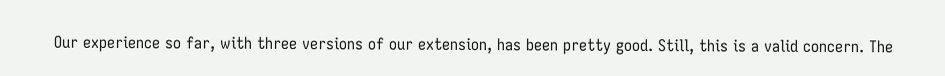Our experience so far, with three versions of our extension, has been pretty good. Still, this is a valid concern. The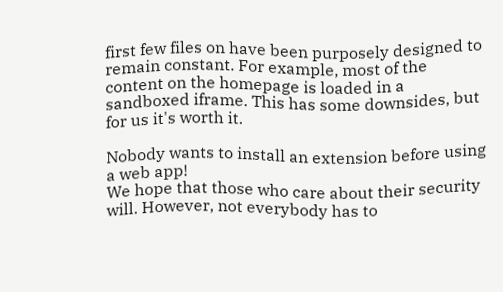first few files on have been purposely designed to remain constant. For example, most of the content on the homepage is loaded in a sandboxed iframe. This has some downsides, but for us it's worth it.

Nobody wants to install an extension before using a web app!
We hope that those who care about their security will. However, not everybody has to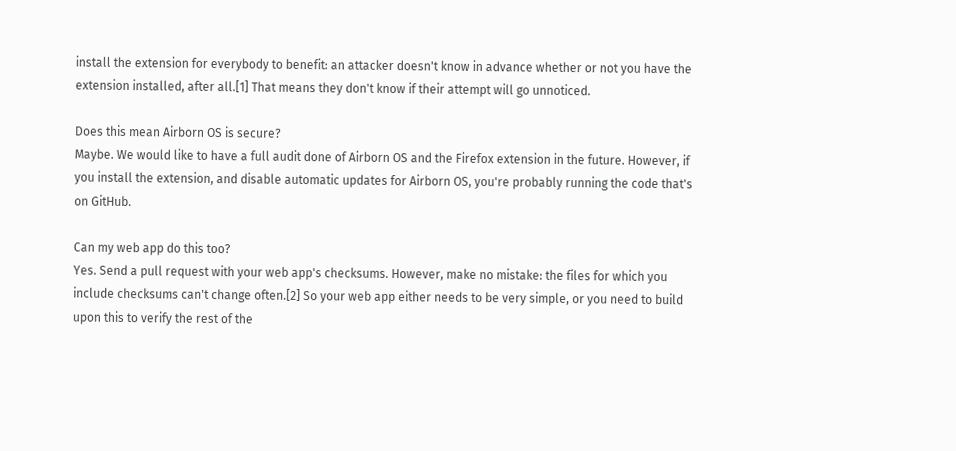install the extension for everybody to benefit: an attacker doesn't know in advance whether or not you have the extension installed, after all.[1] That means they don't know if their attempt will go unnoticed.

Does this mean Airborn OS is secure?
Maybe. We would like to have a full audit done of Airborn OS and the Firefox extension in the future. However, if you install the extension, and disable automatic updates for Airborn OS, you're probably running the code that's on GitHub.

Can my web app do this too?
Yes. Send a pull request with your web app's checksums. However, make no mistake: the files for which you include checksums can't change often.[2] So your web app either needs to be very simple, or you need to build upon this to verify the rest of the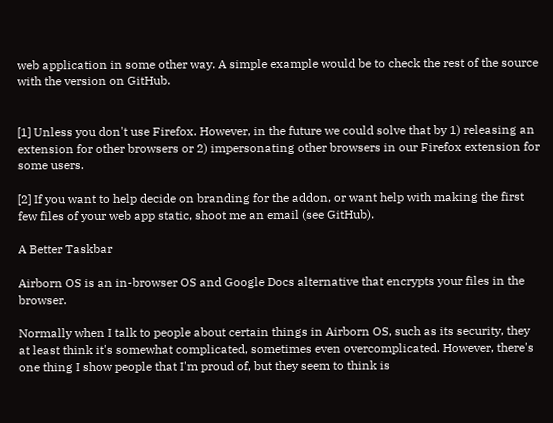web application in some other way. A simple example would be to check the rest of the source with the version on GitHub.


[1] Unless you don't use Firefox. However, in the future we could solve that by 1) releasing an extension for other browsers or 2) impersonating other browsers in our Firefox extension for some users.

[2] If you want to help decide on branding for the addon, or want help with making the first few files of your web app static, shoot me an email (see GitHub).

A Better Taskbar

Airborn OS is an in-browser OS and Google Docs alternative that encrypts your files in the browser.

Normally when I talk to people about certain things in Airborn OS, such as its security, they at least think it's somewhat complicated, sometimes even overcomplicated. However, there's one thing I show people that I'm proud of, but they seem to think is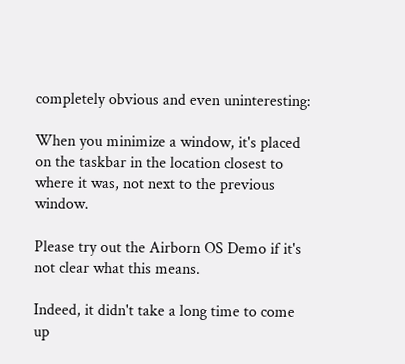completely obvious and even uninteresting:

When you minimize a window, it's placed on the taskbar in the location closest to where it was, not next to the previous window.

Please try out the Airborn OS Demo if it's not clear what this means.

Indeed, it didn't take a long time to come up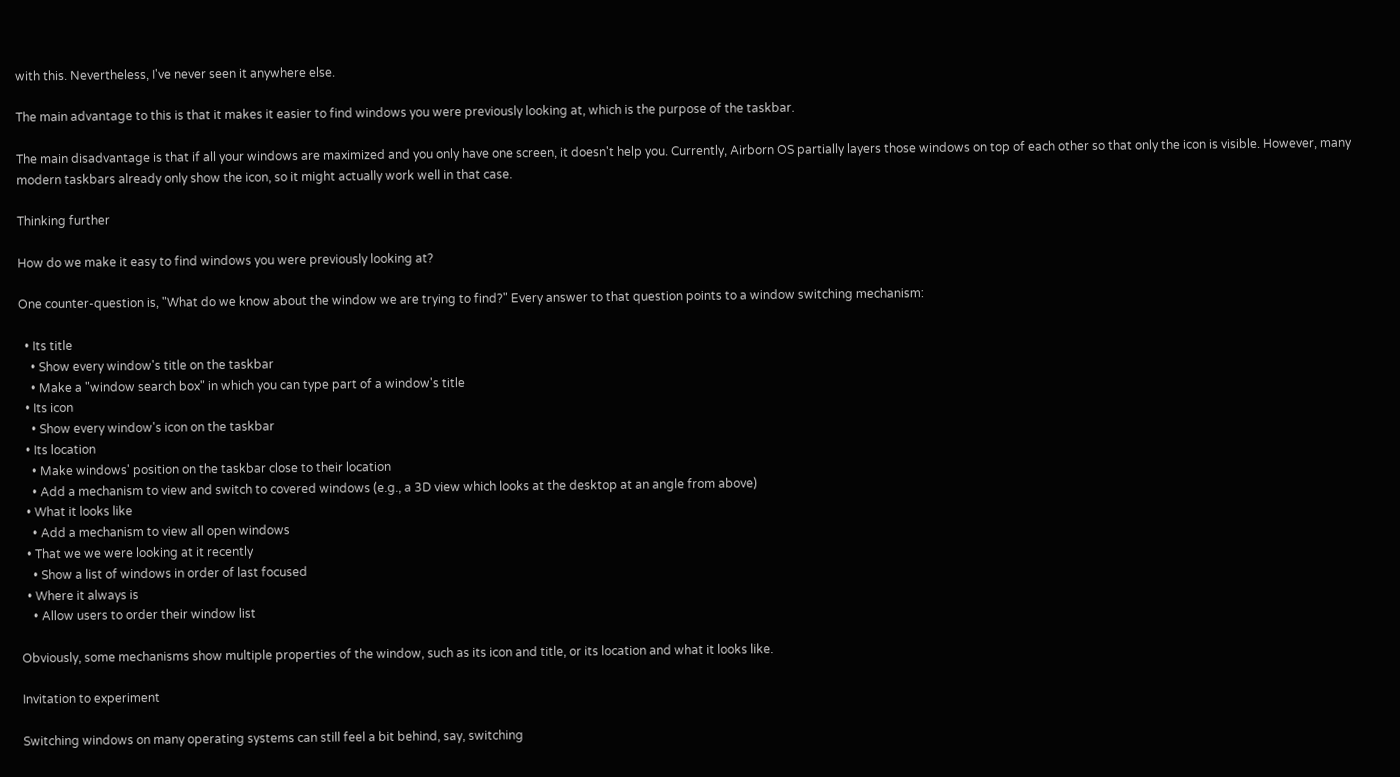with this. Nevertheless, I've never seen it anywhere else.

The main advantage to this is that it makes it easier to find windows you were previously looking at, which is the purpose of the taskbar.

The main disadvantage is that if all your windows are maximized and you only have one screen, it doesn't help you. Currently, Airborn OS partially layers those windows on top of each other so that only the icon is visible. However, many modern taskbars already only show the icon, so it might actually work well in that case.

Thinking further

How do we make it easy to find windows you were previously looking at?

One counter-question is, "What do we know about the window we are trying to find?" Every answer to that question points to a window switching mechanism:

  • Its title
    • Show every window's title on the taskbar
    • Make a "window search box" in which you can type part of a window's title
  • Its icon
    • Show every window's icon on the taskbar
  • Its location
    • Make windows' position on the taskbar close to their location
    • Add a mechanism to view and switch to covered windows (e.g., a 3D view which looks at the desktop at an angle from above)
  • What it looks like
    • Add a mechanism to view all open windows
  • That we we were looking at it recently
    • Show a list of windows in order of last focused
  • Where it always is
    • Allow users to order their window list

Obviously, some mechanisms show multiple properties of the window, such as its icon and title, or its location and what it looks like.

Invitation to experiment

Switching windows on many operating systems can still feel a bit behind, say, switching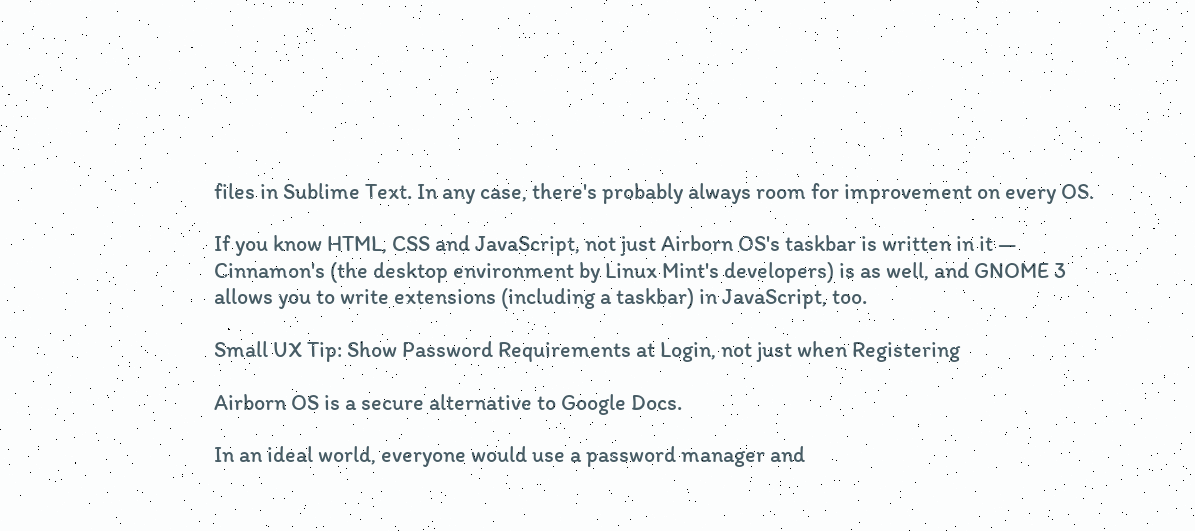files in Sublime Text. In any case, there's probably always room for improvement on every OS.

If you know HTML, CSS and JavaScript, not just Airborn OS's taskbar is written in it — Cinnamon's (the desktop environment by Linux Mint's developers) is as well, and GNOME 3 allows you to write extensions (including a taskbar) in JavaScript, too.

Small UX Tip: Show Password Requirements at Login, not just when Registering

Airborn OS is a secure alternative to Google Docs.

In an ideal world, everyone would use a password manager and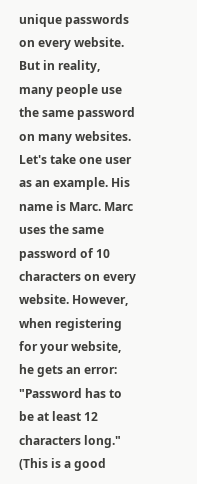unique passwords on every website. But in reality, many people use the same password on many websites. Let's take one user as an example. His name is Marc. Marc uses the same password of 10 characters on every website. However, when registering for your website, he gets an error: "Password has to be at least 12 characters long." (This is a good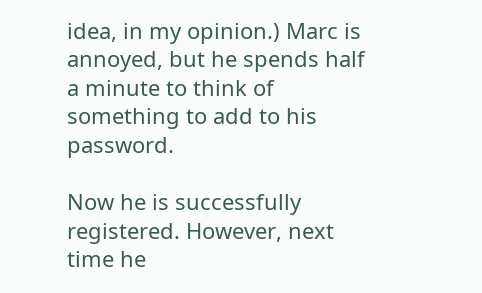idea, in my opinion.) Marc is annoyed, but he spends half a minute to think of something to add to his password.

Now he is successfully registered. However, next time he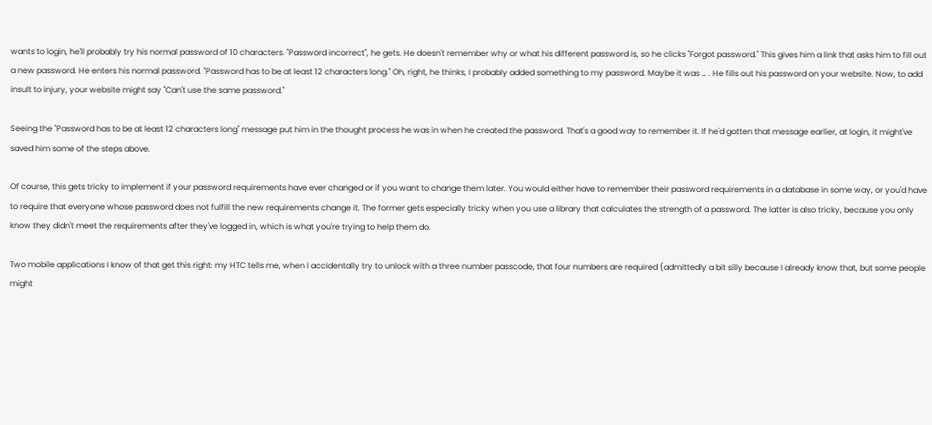wants to login, he'll probably try his normal password of 10 characters. "Password incorrect", he gets. He doesn't remember why or what his different password is, so he clicks "Forgot password." This gives him a link that asks him to fill out a new password. He enters his normal password. "Password has to be at least 12 characters long." Oh, right, he thinks, I probably added something to my password. Maybe it was … . He fills out his password on your website. Now, to add insult to injury, your website might say "Can't use the same password."

Seeing the "Password has to be at least 12 characters long" message put him in the thought process he was in when he created the password. That's a good way to remember it. If he'd gotten that message earlier, at login, it might've saved him some of the steps above.

Of course, this gets tricky to implement if your password requirements have ever changed or if you want to change them later. You would either have to remember their password requirements in a database in some way, or you'd have to require that everyone whose password does not fulfill the new requirements change it. The former gets especially tricky when you use a library that calculates the strength of a password. The latter is also tricky, because you only know they didn't meet the requirements after they've logged in, which is what you're trying to help them do.

Two mobile applications I know of that get this right: my HTC tells me, when I accidentally try to unlock with a three number passcode, that four numbers are required (admittedly a bit silly because I already know that, but some people might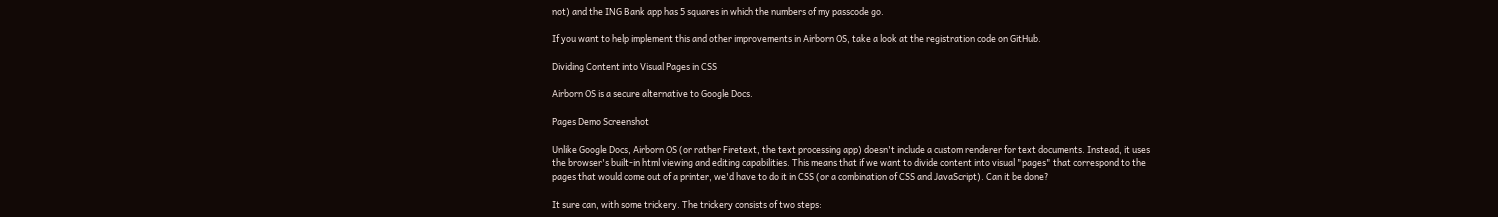not) and the ING Bank app has 5 squares in which the numbers of my passcode go.

If you want to help implement this and other improvements in Airborn OS, take a look at the registration code on GitHub.

Dividing Content into Visual Pages in CSS

Airborn OS is a secure alternative to Google Docs.

Pages Demo Screenshot

Unlike Google Docs, Airborn OS (or rather Firetext, the text processing app) doesn't include a custom renderer for text documents. Instead, it uses the browser's built-in html viewing and editing capabilities. This means that if we want to divide content into visual "pages" that correspond to the pages that would come out of a printer, we'd have to do it in CSS (or a combination of CSS and JavaScript). Can it be done?

It sure can, with some trickery. The trickery consists of two steps: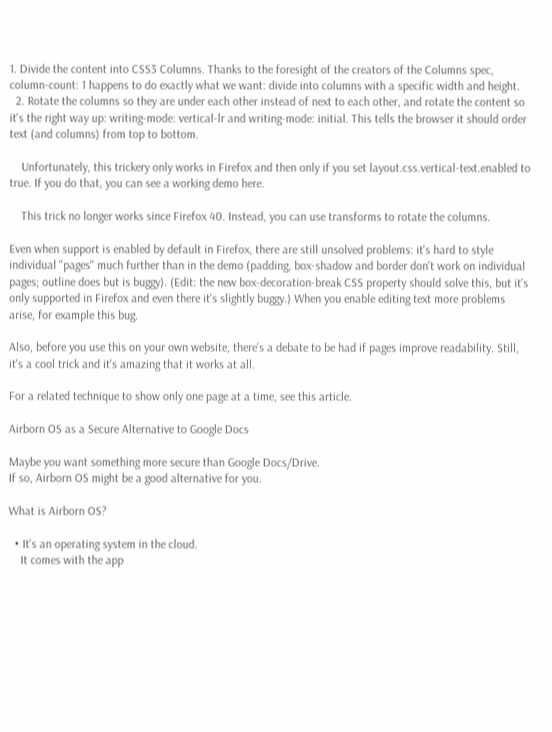1. Divide the content into CSS3 Columns. Thanks to the foresight of the creators of the Columns spec, column-count: 1 happens to do exactly what we want: divide into columns with a specific width and height.
  2. Rotate the columns so they are under each other instead of next to each other, and rotate the content so it's the right way up: writing-mode: vertical-lr and writing-mode: initial. This tells the browser it should order text (and columns) from top to bottom.

    Unfortunately, this trickery only works in Firefox and then only if you set layout.css.vertical-text.enabled to true. If you do that, you can see a working demo here.

    This trick no longer works since Firefox 40. Instead, you can use transforms to rotate the columns.

Even when support is enabled by default in Firefox, there are still unsolved problems: it's hard to style individual "pages" much further than in the demo (padding, box-shadow and border don't work on individual pages; outline does but is buggy). (Edit: the new box-decoration-break CSS property should solve this, but it's only supported in Firefox and even there it's slightly buggy.) When you enable editing text more problems arise, for example this bug.

Also, before you use this on your own website, there's a debate to be had if pages improve readability. Still, it's a cool trick and it's amazing that it works at all.

For a related technique to show only one page at a time, see this article.

Airborn OS as a Secure Alternative to Google Docs

Maybe you want something more secure than Google Docs/Drive.
If so, Airborn OS might be a good alternative for you.

What is Airborn OS?

  • It's an operating system in the cloud.
    It comes with the app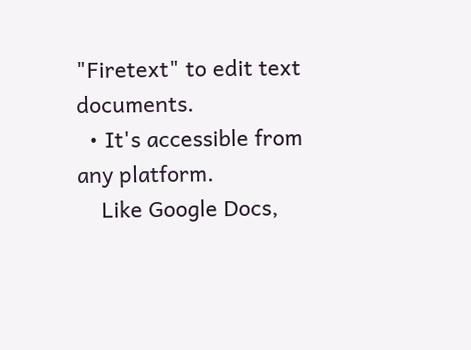"Firetext" to edit text documents.
  • It's accessible from any platform.
    Like Google Docs,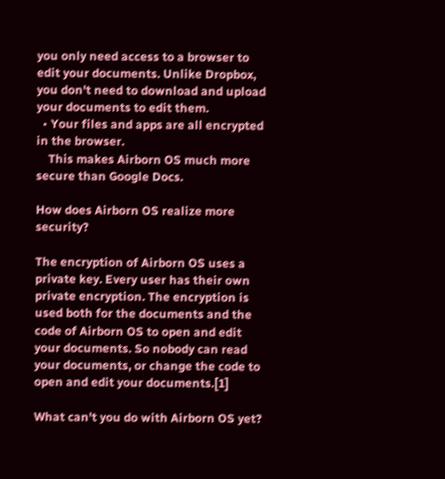you only need access to a browser to edit your documents. Unlike Dropbox, you don't need to download and upload your documents to edit them.
  • Your files and apps are all encrypted in the browser.
    This makes Airborn OS much more secure than Google Docs.

How does Airborn OS realize more security?

The encryption of Airborn OS uses a private key. Every user has their own private encryption. The encryption is used both for the documents and the code of Airborn OS to open and edit your documents. So nobody can read your documents, or change the code to open and edit your documents.[1]

What can't you do with Airborn OS yet?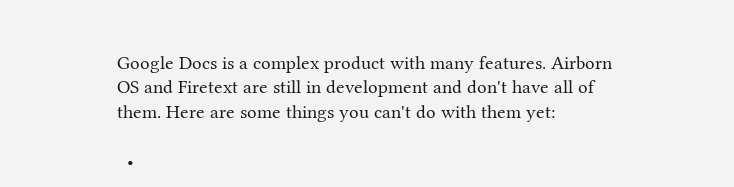Google Docs is a complex product with many features. Airborn OS and Firetext are still in development and don't have all of them. Here are some things you can't do with them yet:

  •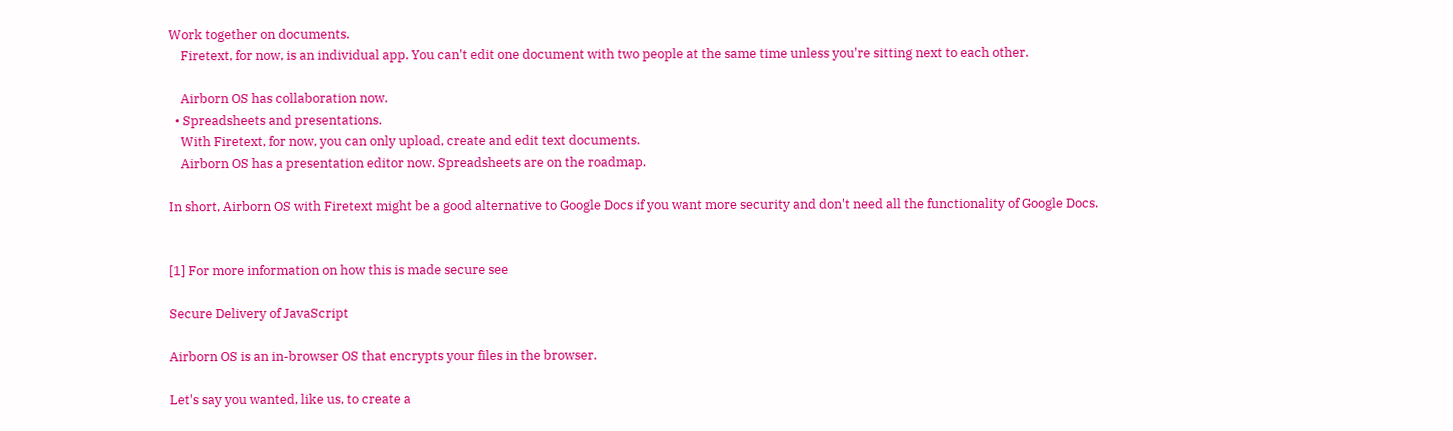Work together on documents.
    Firetext, for now, is an individual app. You can't edit one document with two people at the same time unless you're sitting next to each other.

    Airborn OS has collaboration now.
  • Spreadsheets and presentations.
    With Firetext, for now, you can only upload, create and edit text documents.
    Airborn OS has a presentation editor now. Spreadsheets are on the roadmap.

In short, Airborn OS with Firetext might be a good alternative to Google Docs if you want more security and don't need all the functionality of Google Docs.


[1] For more information on how this is made secure see

Secure Delivery of JavaScript

Airborn OS is an in-browser OS that encrypts your files in the browser.

Let's say you wanted, like us, to create a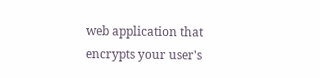web application that encrypts your user's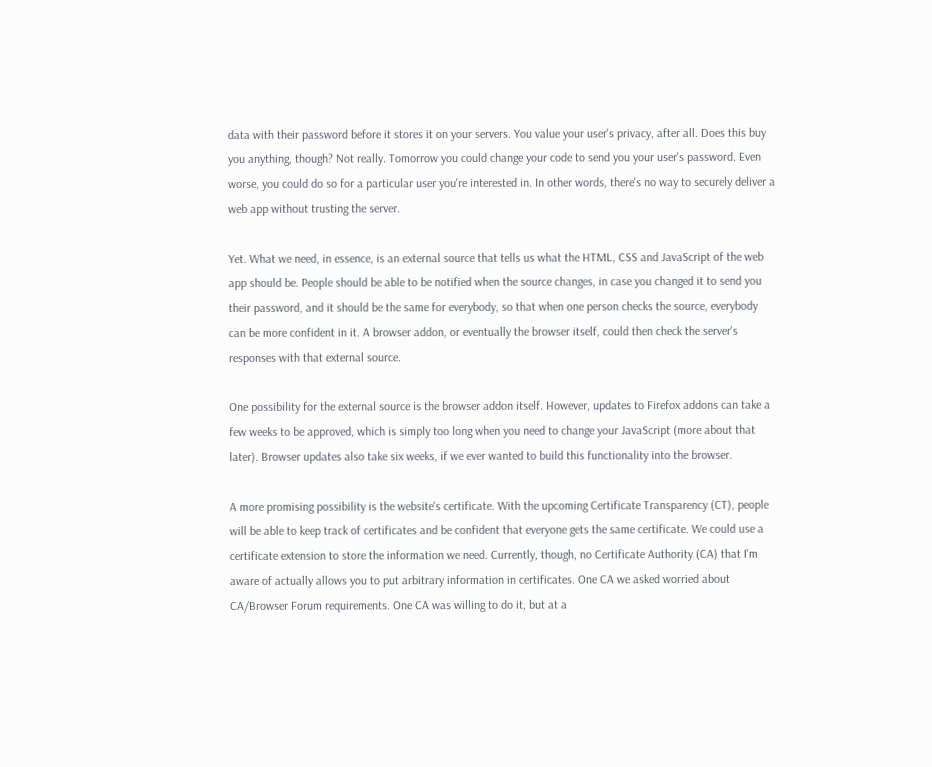data with their password before it stores it on your servers. You value your user's privacy, after all. Does this buy you anything, though? Not really. Tomorrow you could change your code to send you your user's password. Even worse, you could do so for a particular user you're interested in. In other words, there's no way to securely deliver a web app without trusting the server.

Yet. What we need, in essence, is an external source that tells us what the HTML, CSS and JavaScript of the web app should be. People should be able to be notified when the source changes, in case you changed it to send you their password, and it should be the same for everybody, so that when one person checks the source, everybody can be more confident in it. A browser addon, or eventually the browser itself, could then check the server's responses with that external source.

One possibility for the external source is the browser addon itself. However, updates to Firefox addons can take a few weeks to be approved, which is simply too long when you need to change your JavaScript (more about that later). Browser updates also take six weeks, if we ever wanted to build this functionality into the browser.

A more promising possibility is the website's certificate. With the upcoming Certificate Transparency (CT), people will be able to keep track of certificates and be confident that everyone gets the same certificate. We could use a certificate extension to store the information we need. Currently, though, no Certificate Authority (CA) that I'm aware of actually allows you to put arbitrary information in certificates. One CA we asked worried about CA/Browser Forum requirements. One CA was willing to do it, but at a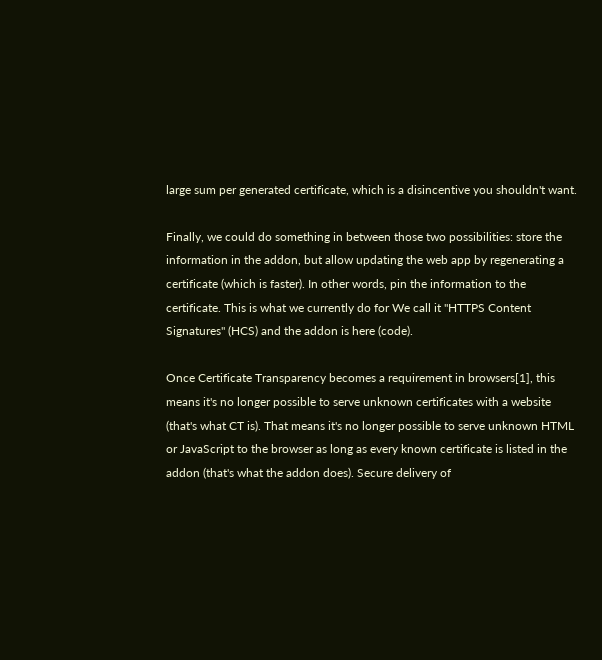large sum per generated certificate, which is a disincentive you shouldn't want.

Finally, we could do something in between those two possibilities: store the information in the addon, but allow updating the web app by regenerating a certificate (which is faster). In other words, pin the information to the certificate. This is what we currently do for We call it "HTTPS Content Signatures" (HCS) and the addon is here (code).

Once Certificate Transparency becomes a requirement in browsers[1], this means it's no longer possible to serve unknown certificates with a website (that's what CT is). That means it's no longer possible to serve unknown HTML or JavaScript to the browser as long as every known certificate is listed in the addon (that's what the addon does). Secure delivery of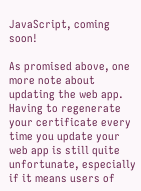JavaScript, coming soon!

As promised above, one more note about updating the web app. Having to regenerate your certificate every time you update your web app is still quite unfortunate, especially if it means users of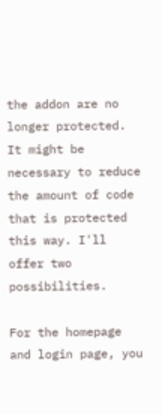the addon are no longer protected. It might be necessary to reduce the amount of code that is protected this way. I'll offer two possibilities.

For the homepage and login page, you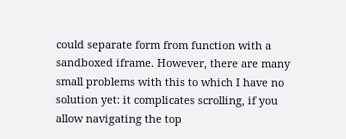could separate form from function with a sandboxed iframe. However, there are many small problems with this to which I have no solution yet: it complicates scrolling, if you allow navigating the top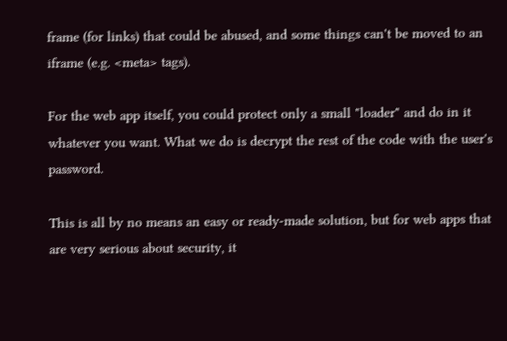frame (for links) that could be abused, and some things can't be moved to an iframe (e.g. <meta> tags).

For the web app itself, you could protect only a small "loader" and do in it whatever you want. What we do is decrypt the rest of the code with the user's password.

This is all by no means an easy or ready-made solution, but for web apps that are very serious about security, it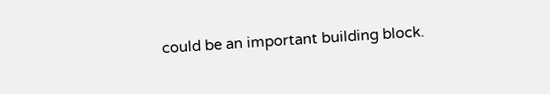could be an important building block.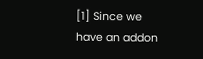[1] Since we have an addon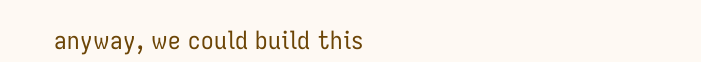anyway, we could build this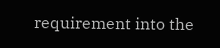requirement into the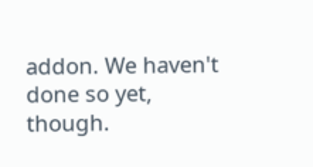addon. We haven't done so yet, though.